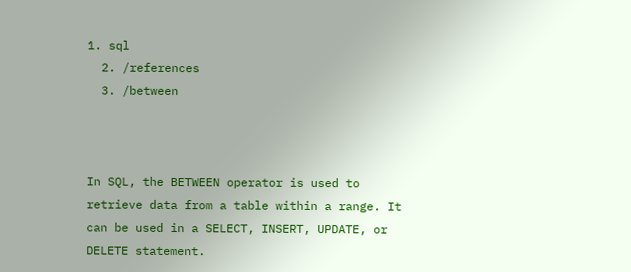1. sql
  2. /references
  3. /between



In SQL, the BETWEEN operator is used to retrieve data from a table within a range. It can be used in a SELECT, INSERT, UPDATE, or DELETE statement.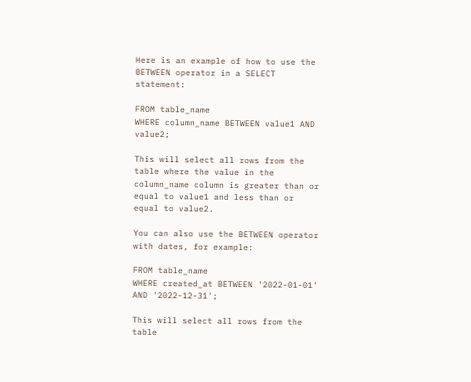Here is an example of how to use the BETWEEN operator in a SELECT statement:

FROM table_name
WHERE column_name BETWEEN value1 AND value2;

This will select all rows from the table where the value in the column_name column is greater than or equal to value1 and less than or equal to value2.

You can also use the BETWEEN operator with dates, for example:

FROM table_name
WHERE created_at BETWEEN '2022-01-01' AND '2022-12-31';

This will select all rows from the table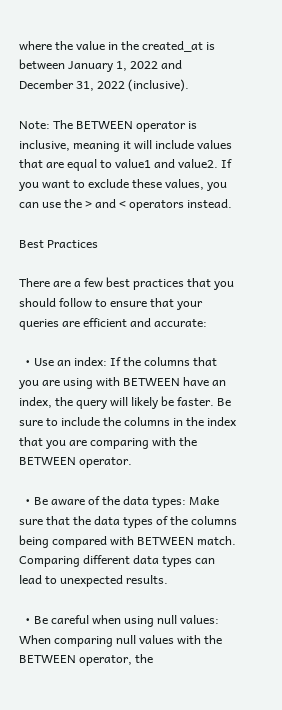where the value in the created_at is between January 1, 2022 and December 31, 2022 (inclusive).

Note: The BETWEEN operator is inclusive, meaning it will include values that are equal to value1 and value2. If you want to exclude these values, you can use the > and < operators instead.

Best Practices

There are a few best practices that you should follow to ensure that your queries are efficient and accurate:

  • Use an index: If the columns that you are using with BETWEEN have an index, the query will likely be faster. Be sure to include the columns in the index that you are comparing with the BETWEEN operator.

  • Be aware of the data types: Make sure that the data types of the columns being compared with BETWEEN match. Comparing different data types can lead to unexpected results.

  • Be careful when using null values: When comparing null values with the BETWEEN operator, the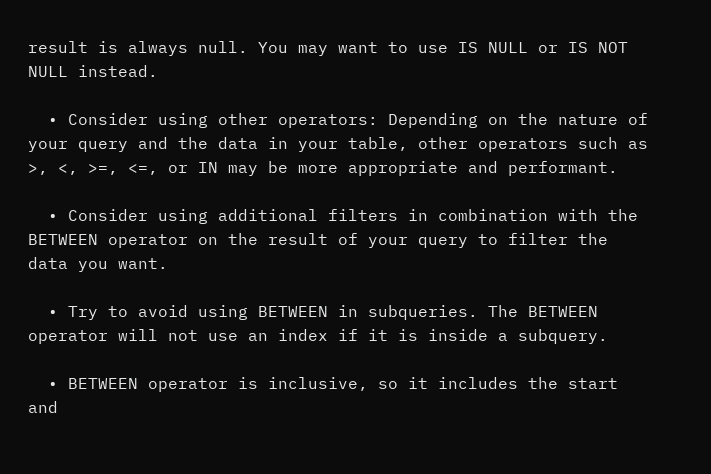result is always null. You may want to use IS NULL or IS NOT NULL instead.

  • Consider using other operators: Depending on the nature of your query and the data in your table, other operators such as >, <, >=, <=, or IN may be more appropriate and performant.

  • Consider using additional filters in combination with the BETWEEN operator on the result of your query to filter the data you want.

  • Try to avoid using BETWEEN in subqueries. The BETWEEN operator will not use an index if it is inside a subquery.

  • BETWEEN operator is inclusive, so it includes the start and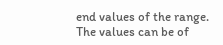end values of the range. The values can be of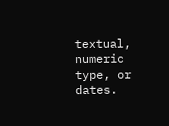textual, numeric type, or dates.